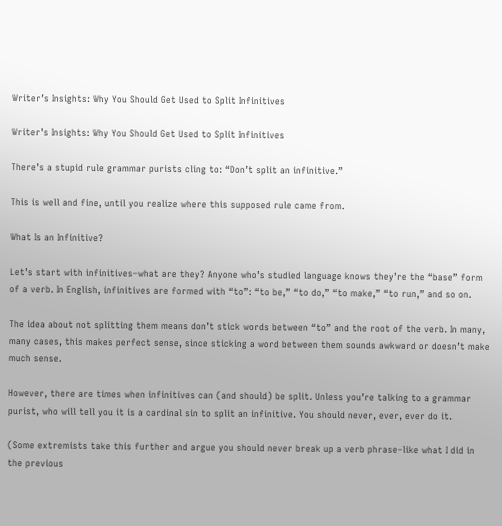Writer’s Insights: Why You Should Get Used to Split Infinitives

Writer’s Insights: Why You Should Get Used to Split Infinitives

There’s a stupid rule grammar purists cling to: “Don’t split an infinitive.”

This is well and fine, until you realize where this supposed rule came from.

What Is an Infinitive?

Let’s start with infinitives–what are they? Anyone who’s studied language knows they’re the “base” form of a verb. In English, infinitives are formed with “to”: “to be,” “to do,” “to make,” “to run,” and so on.

The idea about not splitting them means don’t stick words between “to” and the root of the verb. In many, many cases, this makes perfect sense, since sticking a word between them sounds awkward or doesn’t make much sense.

However, there are times when infinitives can (and should) be split. Unless you’re talking to a grammar purist, who will tell you it is a cardinal sin to split an infinitive. You should never, ever, ever do it.

(Some extremists take this further and argue you should never break up a verb phrase–like what I did in the previous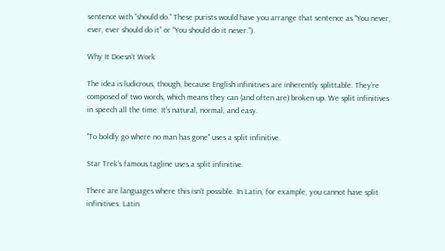sentence with “should do.” These purists would have you arrange that sentence as “You never, ever, ever should do it” or “You should do it never.”)

Why It Doesn’t Work

The idea is ludicrous, though, because English infinitives are inherently splittable. They’re composed of two words, which means they can (and often are) broken up. We split infinitives in speech all the time. It’s natural, normal, and easy.

"To boldly go where no man has gone" uses a split infinitive.

Star Trek’s famous tagline uses a split infinitive.

There are languages where this isn’t possible. In Latin, for example, you cannot have split infinitives. Latin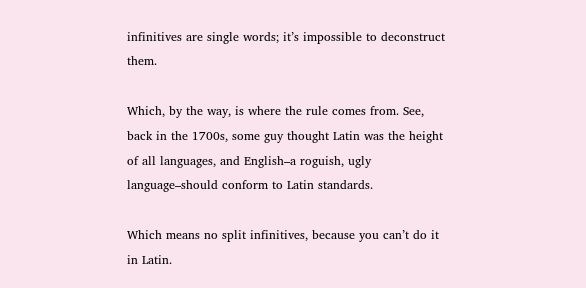infinitives are single words; it’s impossible to deconstruct them.

Which, by the way, is where the rule comes from. See, back in the 1700s, some guy thought Latin was the height of all languages, and English–a roguish, ugly language–should conform to Latin standards.

Which means no split infinitives, because you can’t do it in Latin.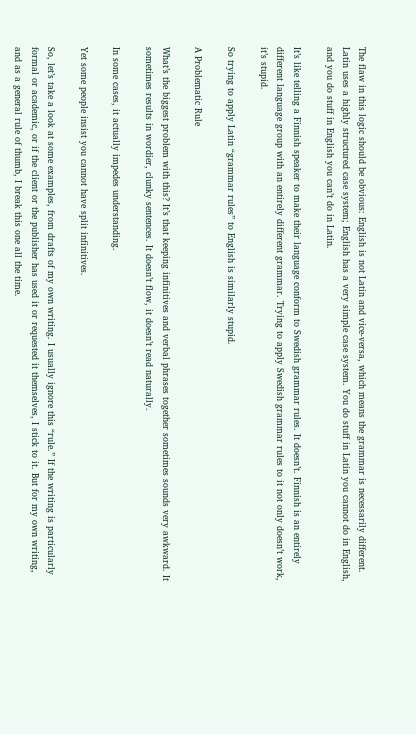The flaw in this logic should be obvious: English is not Latin and vice-versa, which means the grammar is necessarily different. Latin uses a highly structured case system; English has a very simple case system. You do stuff in Latin you cannot do in English, and you do stuff in English you can’t do in Latin.

It’s like telling a Finnish speaker to make their language conform to Swedish grammar rules. It doesn’t. Finnish is an entirely different language group with an entirely different grammar. Trying to apply Swedish grammar rules to it not only doesn’t work, it’s stupid.

So trying to apply Latin “grammar rules” to English is similarly stupid.

A Problematic Rule

What’s the biggest problem with this? It’s that keeping infinitives and verbal phrases together sometimes sounds very awkward. It sometimes results in wordier, clunky sentences. It doesn’t flow, it doesn’t read naturally.

In some cases, it actually impedes understanding.

Yet some people insist you cannot have split infinitives.

So, let’s take a look at some examples, from drafts of my own writing. I usually ignore this “rule.” If the writing is particularly formal or academic, or if the client or the publisher has used it or requested it themselves, I stick to it. But for my own writing, and as a general rule of thumb, I break this one all the time.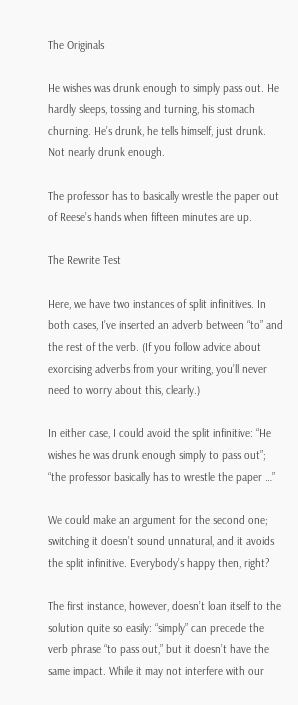The Originals

He wishes was drunk enough to simply pass out. He hardly sleeps, tossing and turning, his stomach churning. He’s drunk, he tells himself, just drunk. Not nearly drunk enough.

The professor has to basically wrestle the paper out of Reese’s hands when fifteen minutes are up.

The Rewrite Test

Here, we have two instances of split infinitives. In both cases, I’ve inserted an adverb between “to” and the rest of the verb. (If you follow advice about exorcising adverbs from your writing, you’ll never need to worry about this, clearly.)

In either case, I could avoid the split infinitive: “He wishes he was drunk enough simply to pass out”; “the professor basically has to wrestle the paper …”

We could make an argument for the second one; switching it doesn’t sound unnatural, and it avoids the split infinitive. Everybody’s happy then, right?

The first instance, however, doesn’t loan itself to the solution quite so easily: “simply” can precede the verb phrase “to pass out,” but it doesn’t have the same impact. While it may not interfere with our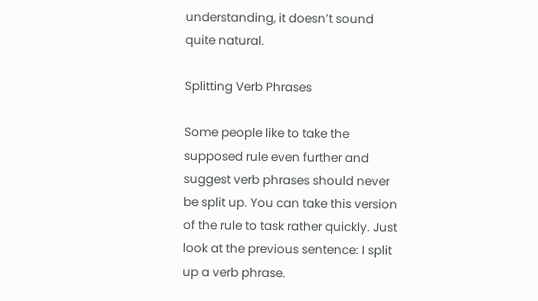understanding, it doesn’t sound quite natural.

Splitting Verb Phrases

Some people like to take the supposed rule even further and suggest verb phrases should never be split up. You can take this version of the rule to task rather quickly. Just look at the previous sentence: I split up a verb phrase.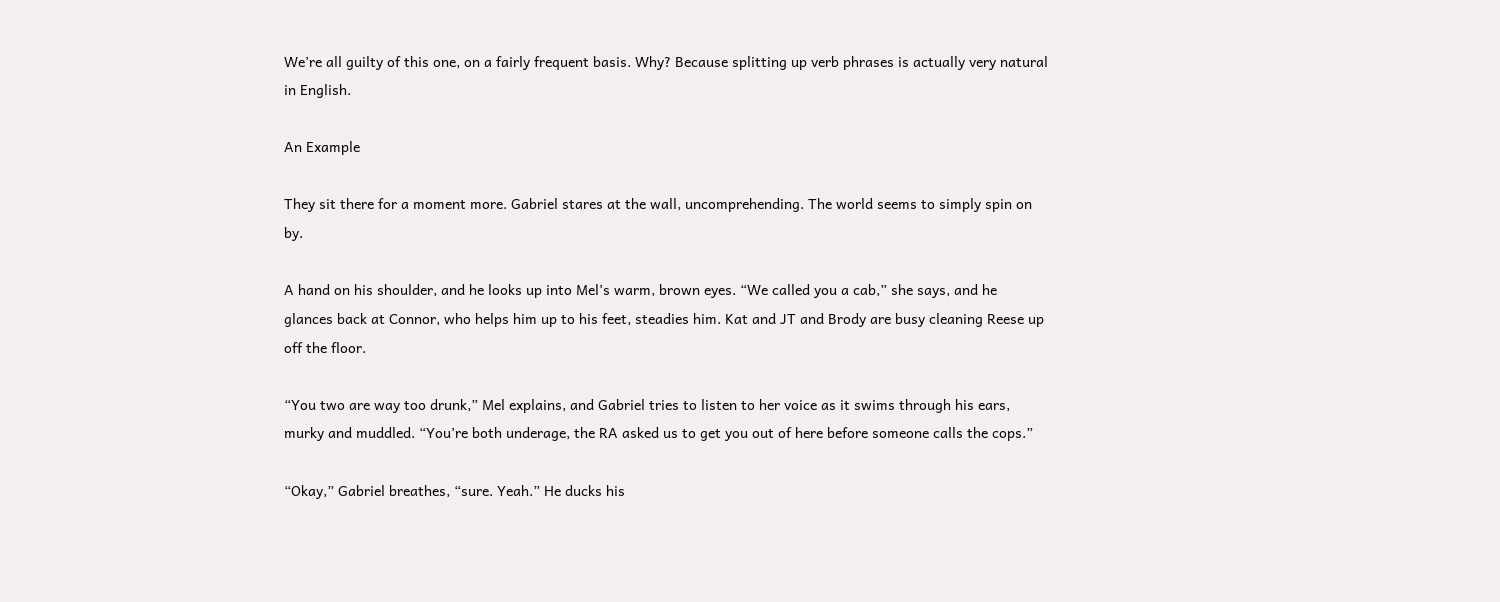We’re all guilty of this one, on a fairly frequent basis. Why? Because splitting up verb phrases is actually very natural in English.

An Example

They sit there for a moment more. Gabriel stares at the wall, uncomprehending. The world seems to simply spin on by.

A hand on his shoulder, and he looks up into Mel’s warm, brown eyes. “We called you a cab,” she says, and he glances back at Connor, who helps him up to his feet, steadies him. Kat and JT and Brody are busy cleaning Reese up off the floor.

“You two are way too drunk,” Mel explains, and Gabriel tries to listen to her voice as it swims through his ears, murky and muddled. “You’re both underage, the RA asked us to get you out of here before someone calls the cops.”

“Okay,” Gabriel breathes, “sure. Yeah.” He ducks his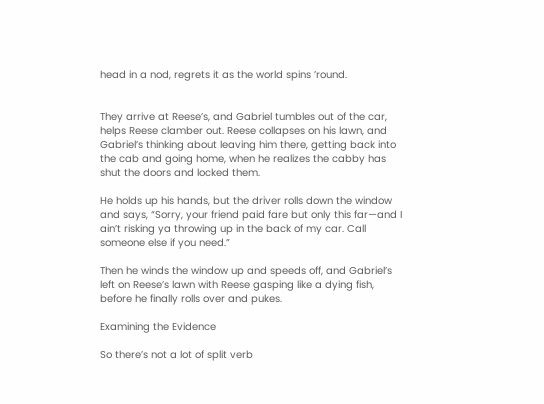head in a nod, regrets it as the world spins ’round.


They arrive at Reese’s, and Gabriel tumbles out of the car, helps Reese clamber out. Reese collapses on his lawn, and Gabriel’s thinking about leaving him there, getting back into the cab and going home, when he realizes the cabby has shut the doors and locked them.

He holds up his hands, but the driver rolls down the window and says, “Sorry, your friend paid fare but only this far—and I ain’t risking ya throwing up in the back of my car. Call someone else if you need.”

Then he winds the window up and speeds off, and Gabriel’s left on Reese’s lawn with Reese gasping like a dying fish, before he finally rolls over and pukes.

Examining the Evidence

So there’s not a lot of split verb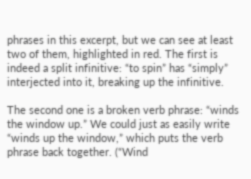phrases in this excerpt, but we can see at least two of them, highlighted in red. The first is indeed a split infinitive: “to spin” has “simply” interjected into it, breaking up the infinitive.

The second one is a broken verb phrase: “winds the window up.” We could just as easily write “winds up the window,” which puts the verb phrase back together. (“Wind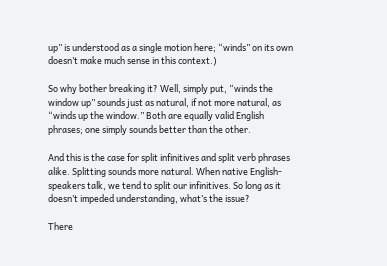up” is understood as a single motion here; “winds” on its own doesn’t make much sense in this context.)

So why bother breaking it? Well, simply put, “winds the window up” sounds just as natural, if not more natural, as “winds up the window.” Both are equally valid English phrases; one simply sounds better than the other.

And this is the case for split infinitives and split verb phrases alike. Splitting sounds more natural. When native English-speakers talk, we tend to split our infinitives. So long as it doesn’t impeded understanding, what’s the issue?

There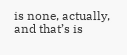is none, actually, and that’s is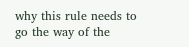why this rule needs to go the way of the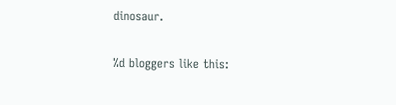dinosaur.

%d bloggers like this: